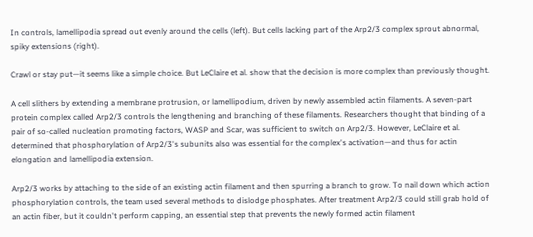In controls, lamellipodia spread out evenly around the cells (left). But cells lacking part of the Arp2/3 complex sprout abnormal, spiky extensions (right).

Crawl or stay put—it seems like a simple choice. But LeClaire et al. show that the decision is more complex than previously thought.

A cell slithers by extending a membrane protrusion, or lamellipodium, driven by newly assembled actin filaments. A seven-part protein complex called Arp2/3 controls the lengthening and branching of these filaments. Researchers thought that binding of a pair of so-called nucleation promoting factors, WASP and Scar, was sufficient to switch on Arp2/3. However, LeClaire et al. determined that phosphorylation of Arp2/3's subunits also was essential for the complex's activation—and thus for actin elongation and lamellipodia extension.

Arp2/3 works by attaching to the side of an existing actin filament and then spurring a branch to grow. To nail down which action phosphorylation controls, the team used several methods to dislodge phosphates. After treatment Arp2/3 could still grab hold of an actin fiber, but it couldn't perform capping, an essential step that prevents the newly formed actin filament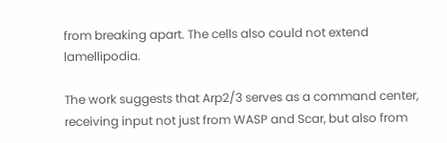from breaking apart. The cells also could not extend lamellipodia.

The work suggests that Arp2/3 serves as a command center, receiving input not just from WASP and Scar, but also from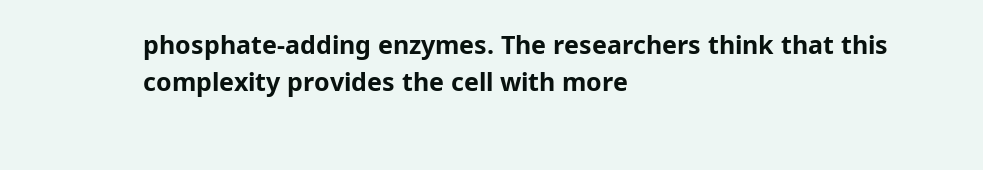phosphate-adding enzymes. The researchers think that this complexity provides the cell with more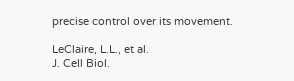precise control over its movement.

LeClaire, L.L., et al.
J. Cell Biol.